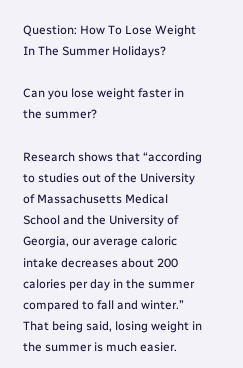Question: How To Lose Weight In The Summer Holidays?

Can you lose weight faster in the summer?

Research shows that “according to studies out of the University of Massachusetts Medical School and the University of Georgia, our average caloric intake decreases about 200 calories per day in the summer compared to fall and winter.” That being said, losing weight in the summer is much easier.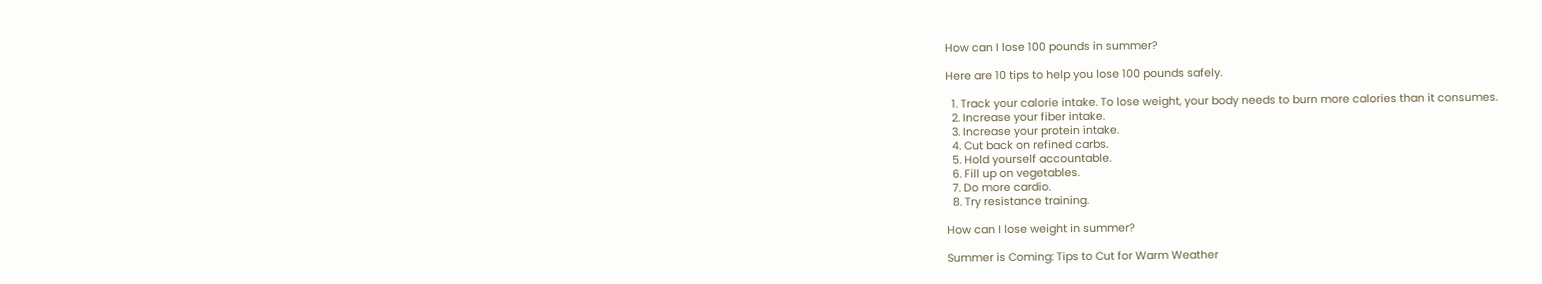How can I lose 100 pounds in summer?

Here are 10 tips to help you lose 100 pounds safely.

  1. Track your calorie intake. To lose weight, your body needs to burn more calories than it consumes.
  2. Increase your fiber intake.
  3. Increase your protein intake.
  4. Cut back on refined carbs.
  5. Hold yourself accountable.
  6. Fill up on vegetables.
  7. Do more cardio.
  8. Try resistance training.

How can I lose weight in summer?

Summer is Coming: Tips to Cut for Warm Weather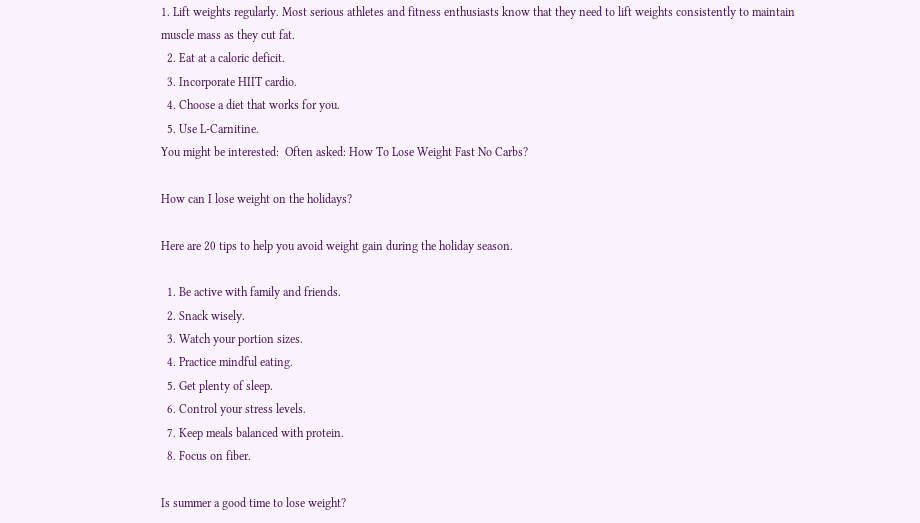1. Lift weights regularly. Most serious athletes and fitness enthusiasts know that they need to lift weights consistently to maintain muscle mass as they cut fat.
  2. Eat at a caloric deficit.
  3. Incorporate HIIT cardio.
  4. Choose a diet that works for you.
  5. Use L-Carnitine.
You might be interested:  Often asked: How To Lose Weight Fast No Carbs?

How can I lose weight on the holidays?

Here are 20 tips to help you avoid weight gain during the holiday season.

  1. Be active with family and friends.
  2. Snack wisely.
  3. Watch your portion sizes.
  4. Practice mindful eating.
  5. Get plenty of sleep.
  6. Control your stress levels.
  7. Keep meals balanced with protein.
  8. Focus on fiber.

Is summer a good time to lose weight?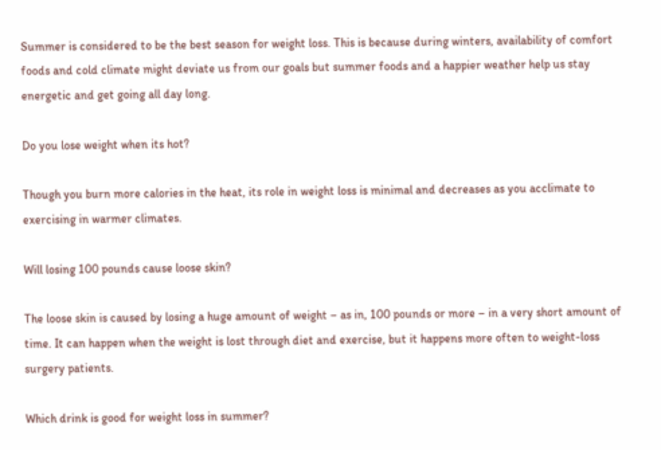Summer is considered to be the best season for weight loss. This is because during winters, availability of comfort foods and cold climate might deviate us from our goals but summer foods and a happier weather help us stay energetic and get going all day long.

Do you lose weight when its hot?

Though you burn more calories in the heat, its role in weight loss is minimal and decreases as you acclimate to exercising in warmer climates.

Will losing 100 pounds cause loose skin?

The loose skin is caused by losing a huge amount of weight – as in, 100 pounds or more – in a very short amount of time. It can happen when the weight is lost through diet and exercise, but it happens more often to weight-loss surgery patients.

Which drink is good for weight loss in summer?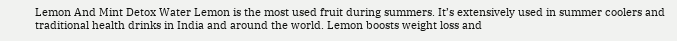Lemon And Mint Detox Water Lemon is the most used fruit during summers. It’s extensively used in summer coolers and traditional health drinks in India and around the world. Lemon boosts weight loss and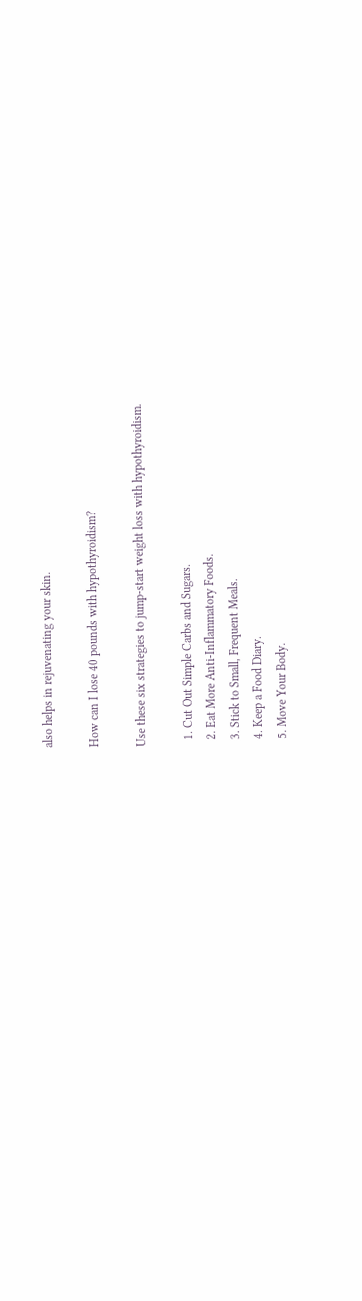also helps in rejuvenating your skin.

How can I lose 40 pounds with hypothyroidism?

Use these six strategies to jump-start weight loss with hypothyroidism.

  1. Cut Out Simple Carbs and Sugars.
  2. Eat More Anti-Inflammatory Foods.
  3. Stick to Small, Frequent Meals.
  4. Keep a Food Diary.
  5. Move Your Body.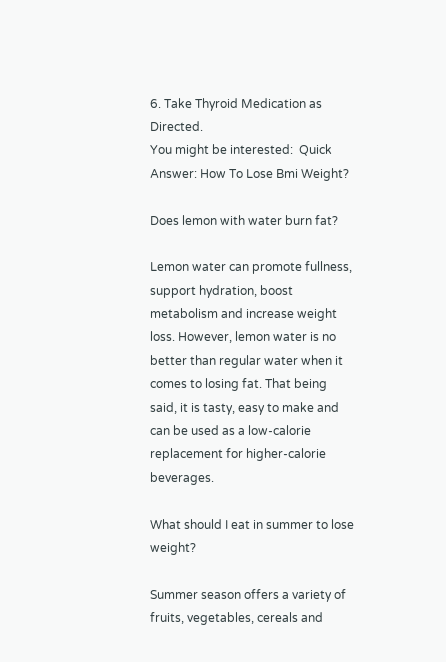6. Take Thyroid Medication as Directed.
You might be interested:  Quick Answer: How To Lose Bmi Weight?

Does lemon with water burn fat?

Lemon water can promote fullness, support hydration, boost metabolism and increase weight loss. However, lemon water is no better than regular water when it comes to losing fat. That being said, it is tasty, easy to make and can be used as a low-calorie replacement for higher-calorie beverages.

What should I eat in summer to lose weight?

Summer season offers a variety of fruits, vegetables, cereals and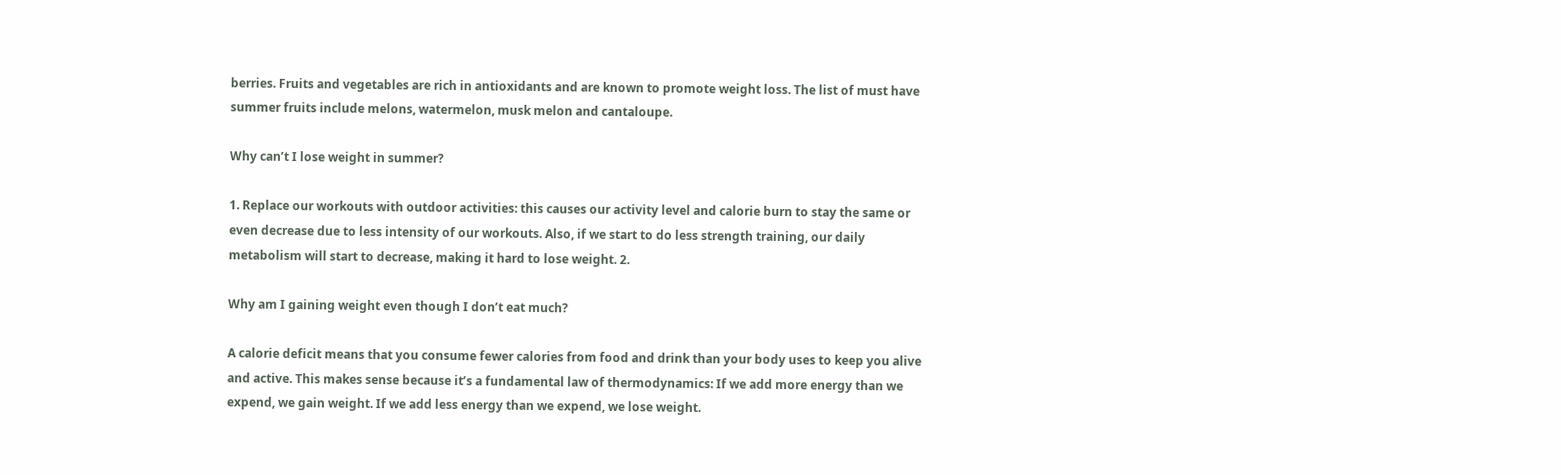berries. Fruits and vegetables are rich in antioxidants and are known to promote weight loss. The list of must have summer fruits include melons, watermelon, musk melon and cantaloupe.

Why can’t I lose weight in summer?

1. Replace our workouts with outdoor activities: this causes our activity level and calorie burn to stay the same or even decrease due to less intensity of our workouts. Also, if we start to do less strength training, our daily metabolism will start to decrease, making it hard to lose weight. 2.

Why am I gaining weight even though I don’t eat much?

A calorie deficit means that you consume fewer calories from food and drink than your body uses to keep you alive and active. This makes sense because it’s a fundamental law of thermodynamics: If we add more energy than we expend, we gain weight. If we add less energy than we expend, we lose weight.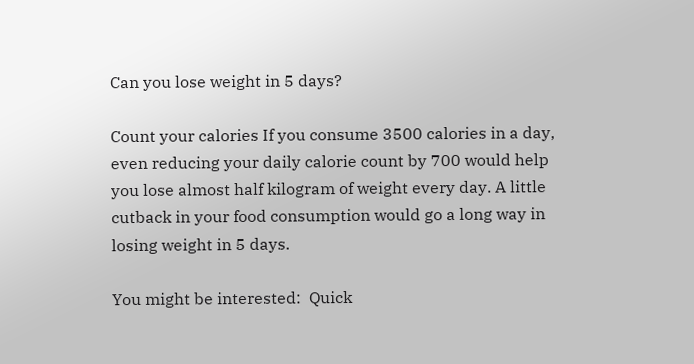Can you lose weight in 5 days?

Count your calories If you consume 3500 calories in a day, even reducing your daily calorie count by 700 would help you lose almost half kilogram of weight every day. A little cutback in your food consumption would go a long way in losing weight in 5 days.

You might be interested:  Quick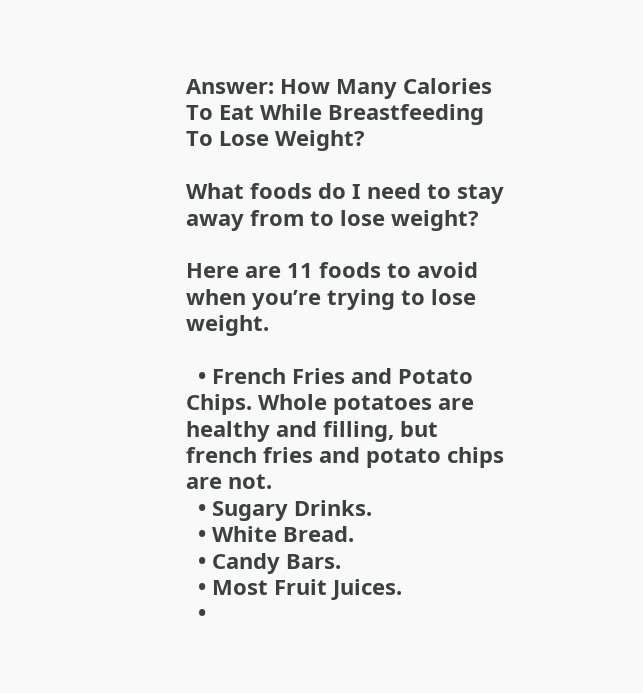Answer: How Many Calories To Eat While Breastfeeding To Lose Weight?

What foods do I need to stay away from to lose weight?

Here are 11 foods to avoid when you’re trying to lose weight.

  • French Fries and Potato Chips. Whole potatoes are healthy and filling, but french fries and potato chips are not.
  • Sugary Drinks.
  • White Bread.
  • Candy Bars.
  • Most Fruit Juices.
  •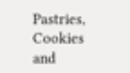Pastries, Cookies and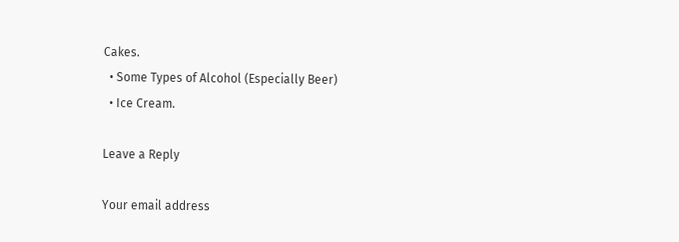Cakes.
  • Some Types of Alcohol (Especially Beer)
  • Ice Cream.

Leave a Reply

Your email address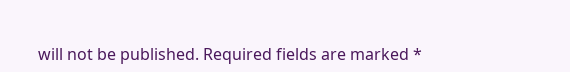will not be published. Required fields are marked *